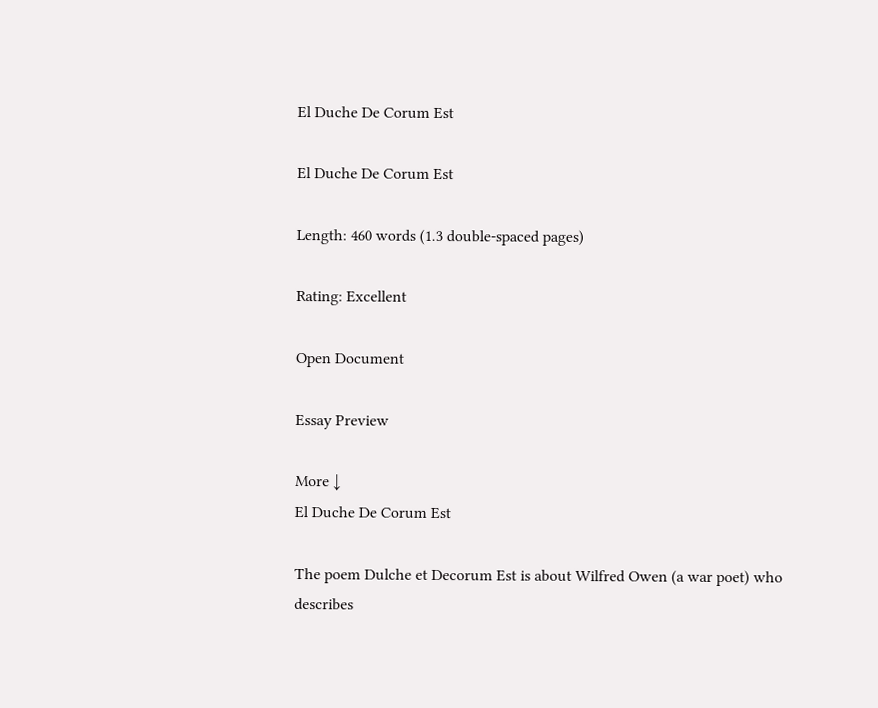El Duche De Corum Est

El Duche De Corum Est

Length: 460 words (1.3 double-spaced pages)

Rating: Excellent

Open Document

Essay Preview

More ↓
El Duche De Corum Est

The poem Dulche et Decorum Est is about Wilfred Owen (a war poet) who
describes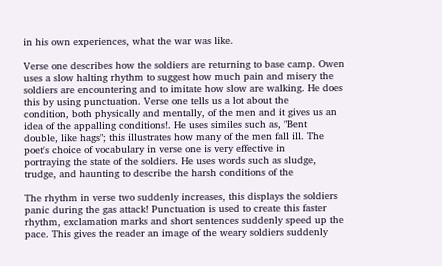in his own experiences, what the war was like.

Verse one describes how the soldiers are returning to base camp. Owen
uses a slow halting rhythm to suggest how much pain and misery the
soldiers are encountering and to imitate how slow are walking. He does
this by using punctuation. Verse one tells us a lot about the
condition, both physically and mentally, of the men and it gives us an
idea of the appalling conditions!. He uses similes such as, "Bent
double, like hags"; this illustrates how many of the men fall ill. The
poet's choice of vocabulary in verse one is very effective in
portraying the state of the soldiers. He uses words such as sludge,
trudge, and haunting to describe the harsh conditions of the

The rhythm in verse two suddenly increases, this displays the soldiers
panic during the gas attack! Punctuation is used to create this faster
rhythm, exclamation marks and short sentences suddenly speed up the
pace. This gives the reader an image of the weary soldiers suddenly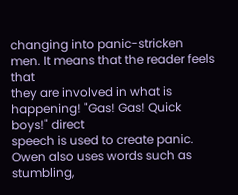changing into panic-stricken men. It means that the reader feels that
they are involved in what is happening! "Gas! Gas! Quick boys!" direct
speech is used to create panic. Owen also uses words such as
stumbling,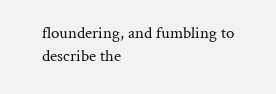floundering, and fumbling to describe the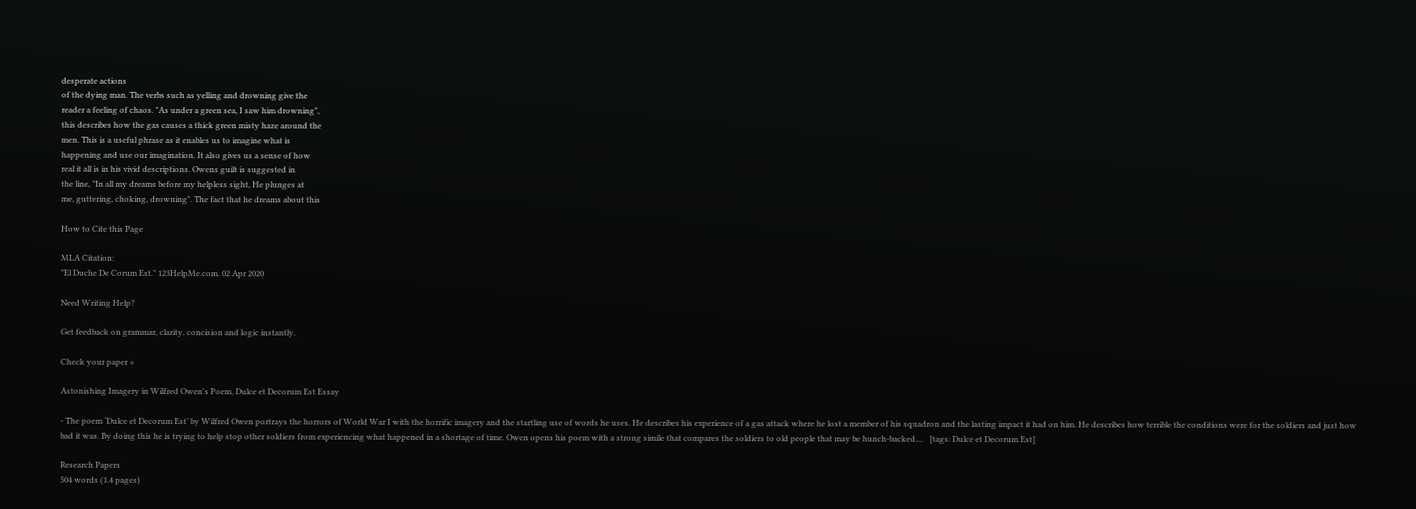desperate actions
of the dying man. The verbs such as yelling and drowning give the
reader a feeling of chaos. "As under a green sea, I saw him drowning",
this describes how the gas causes a thick green misty haze around the
men. This is a useful phrase as it enables us to imagine what is
happening and use our imagination. It also gives us a sense of how
real it all is in his vivid descriptions. Owens guilt is suggested in
the line, "In all my dreams before my helpless sight, He plunges at
me, guttering, choking, drowning". The fact that he dreams about this

How to Cite this Page

MLA Citation:
"El Duche De Corum Est." 123HelpMe.com. 02 Apr 2020

Need Writing Help?

Get feedback on grammar, clarity, concision and logic instantly.

Check your paper »

Astonishing Imagery in Wilfred Owen's Poem, Dulce et Decorum Est Essay

- The poem ‘Dulce et Decorum Est’ by Wilfred Owen portrays the horrors of World War I with the horrific imagery and the startling use of words he uses. He describes his experience of a gas attack where he lost a member of his squadron and the lasting impact it had on him. He describes how terrible the conditions were for the soldiers and just how bad it was. By doing this he is trying to help stop other soldiers from experiencing what happened in a shortage of time. Owen opens his poem with a strong simile that compares the soldiers to old people that may be hunch-backed....   [tags: Dulce et Decorum Est]

Research Papers
504 words (1.4 pages)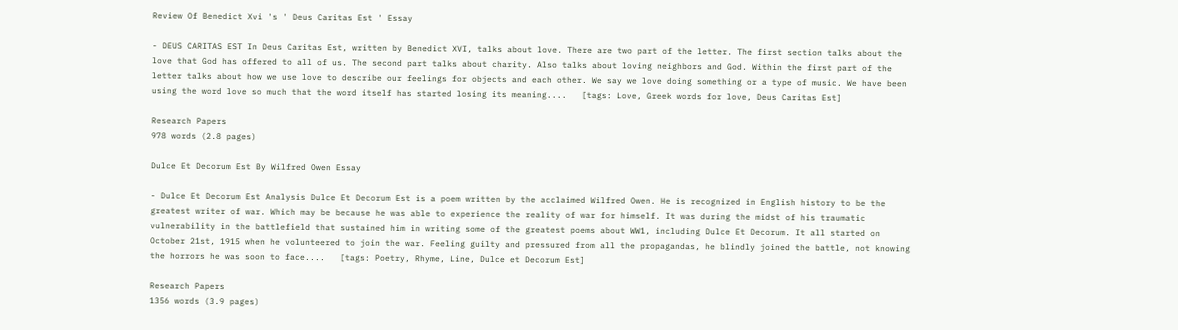Review Of Benedict Xvi 's ' Deus Caritas Est ' Essay

- DEUS CARITAS EST In Deus Caritas Est, written by Benedict XVI, talks about love. There are two part of the letter. The first section talks about the love that God has offered to all of us. The second part talks about charity. Also talks about loving neighbors and God. Within the first part of the letter talks about how we use love to describe our feelings for objects and each other. We say we love doing something or a type of music. We have been using the word love so much that the word itself has started losing its meaning....   [tags: Love, Greek words for love, Deus Caritas Est]

Research Papers
978 words (2.8 pages)

Dulce Et Decorum Est By Wilfred Owen Essay

- Dulce Et Decorum Est Analysis Dulce Et Decorum Est is a poem written by the acclaimed Wilfred Owen. He is recognized in English history to be the greatest writer of war. Which may be because he was able to experience the reality of war for himself. It was during the midst of his traumatic vulnerability in the battlefield that sustained him in writing some of the greatest poems about WW1, including Dulce Et Decorum. It all started on October 21st, 1915 when he volunteered to join the war. Feeling guilty and pressured from all the propagandas, he blindly joined the battle, not knowing the horrors he was soon to face....   [tags: Poetry, Rhyme, Line, Dulce et Decorum Est]

Research Papers
1356 words (3.9 pages)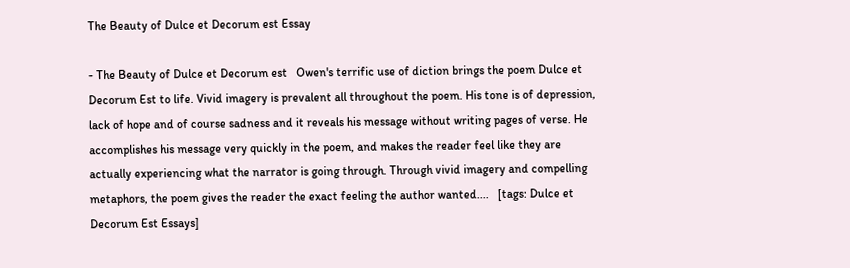The Beauty of Dulce et Decorum est Essay

- The Beauty of Dulce et Decorum est   Owen's terrific use of diction brings the poem Dulce et Decorum Est to life. Vivid imagery is prevalent all throughout the poem. His tone is of depression, lack of hope and of course sadness and it reveals his message without writing pages of verse. He accomplishes his message very quickly in the poem, and makes the reader feel like they are actually experiencing what the narrator is going through. Through vivid imagery and compelling metaphors, the poem gives the reader the exact feeling the author wanted....   [tags: Dulce et Decorum Est Essays]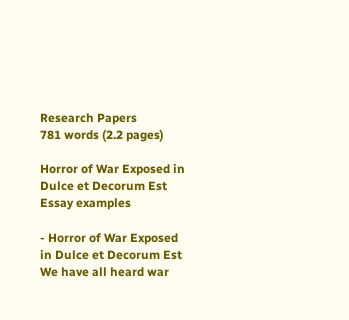Research Papers
781 words (2.2 pages)

Horror of War Exposed in Dulce et Decorum Est Essay examples

- Horror of War Exposed in Dulce et Decorum Est We have all heard war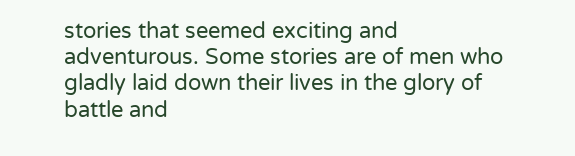stories that seemed exciting and adventurous. Some stories are of men who gladly laid down their lives in the glory of battle and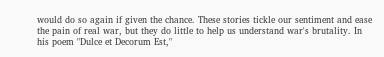would do so again if given the chance. These stories tickle our sentiment and ease the pain of real war, but they do little to help us understand war's brutality. In his poem "Dulce et Decorum Est,"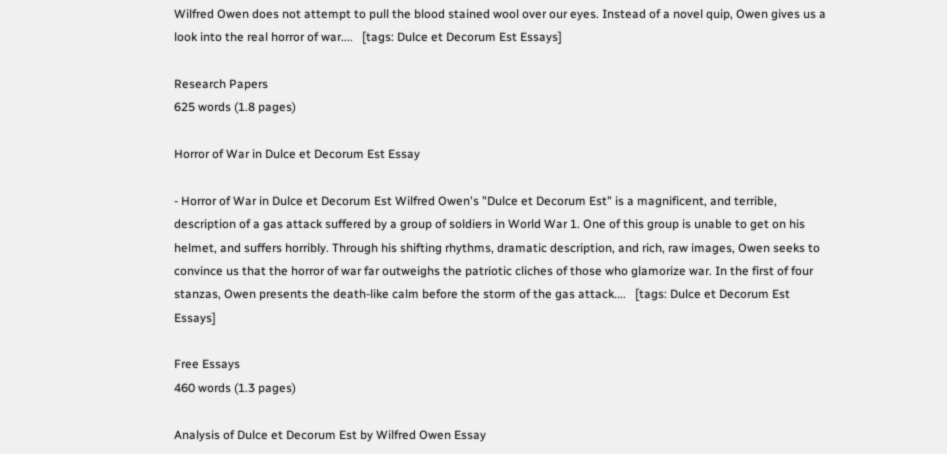Wilfred Owen does not attempt to pull the blood stained wool over our eyes. Instead of a novel quip, Owen gives us a look into the real horror of war....   [tags: Dulce et Decorum Est Essays]

Research Papers
625 words (1.8 pages)

Horror of War in Dulce et Decorum Est Essay

- Horror of War in Dulce et Decorum Est Wilfred Owen's "Dulce et Decorum Est" is a magnificent, and terrible, description of a gas attack suffered by a group of soldiers in World War 1. One of this group is unable to get on his helmet, and suffers horribly. Through his shifting rhythms, dramatic description, and rich, raw images, Owen seeks to convince us that the horror of war far outweighs the patriotic cliches of those who glamorize war. In the first of four stanzas, Owen presents the death-like calm before the storm of the gas attack....   [tags: Dulce et Decorum Est Essays]

Free Essays
460 words (1.3 pages)

Analysis of Dulce et Decorum Est by Wilfred Owen Essay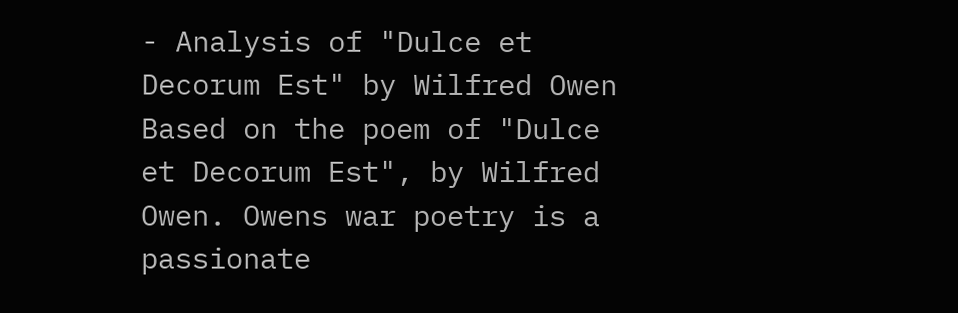- Analysis of "Dulce et Decorum Est" by Wilfred Owen Based on the poem of "Dulce et Decorum Est", by Wilfred Owen. Owens war poetry is a passionate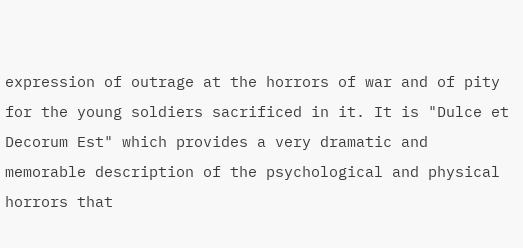expression of outrage at the horrors of war and of pity for the young soldiers sacrificed in it. It is "Dulce et Decorum Est" which provides a very dramatic and memorable description of the psychological and physical horrors that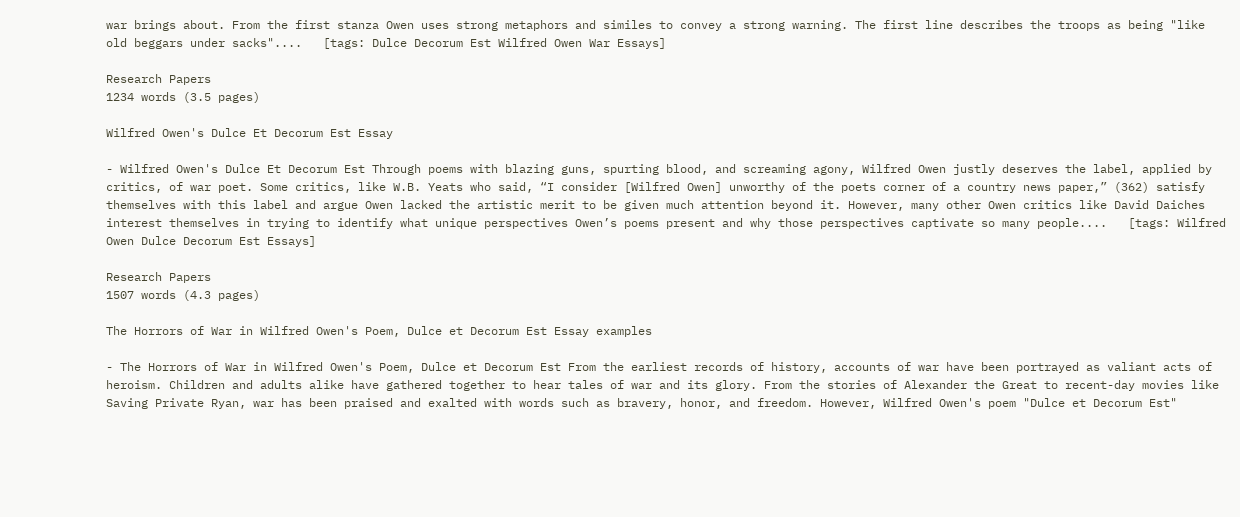war brings about. From the first stanza Owen uses strong metaphors and similes to convey a strong warning. The first line describes the troops as being "like old beggars under sacks"....   [tags: Dulce Decorum Est Wilfred Owen War Essays]

Research Papers
1234 words (3.5 pages)

Wilfred Owen's Dulce Et Decorum Est Essay

- Wilfred Owen's Dulce Et Decorum Est Through poems with blazing guns, spurting blood, and screaming agony, Wilfred Owen justly deserves the label, applied by critics, of war poet. Some critics, like W.B. Yeats who said, “I consider [Wilfred Owen] unworthy of the poets corner of a country news paper,” (362) satisfy themselves with this label and argue Owen lacked the artistic merit to be given much attention beyond it. However, many other Owen critics like David Daiches interest themselves in trying to identify what unique perspectives Owen’s poems present and why those perspectives captivate so many people....   [tags: Wilfred Owen Dulce Decorum Est Essays]

Research Papers
1507 words (4.3 pages)

The Horrors of War in Wilfred Owen's Poem, Dulce et Decorum Est Essay examples

- The Horrors of War in Wilfred Owen's Poem, Dulce et Decorum Est From the earliest records of history, accounts of war have been portrayed as valiant acts of heroism. Children and adults alike have gathered together to hear tales of war and its glory. From the stories of Alexander the Great to recent-day movies like Saving Private Ryan, war has been praised and exalted with words such as bravery, honor, and freedom. However, Wilfred Owen's poem "Dulce et Decorum Est"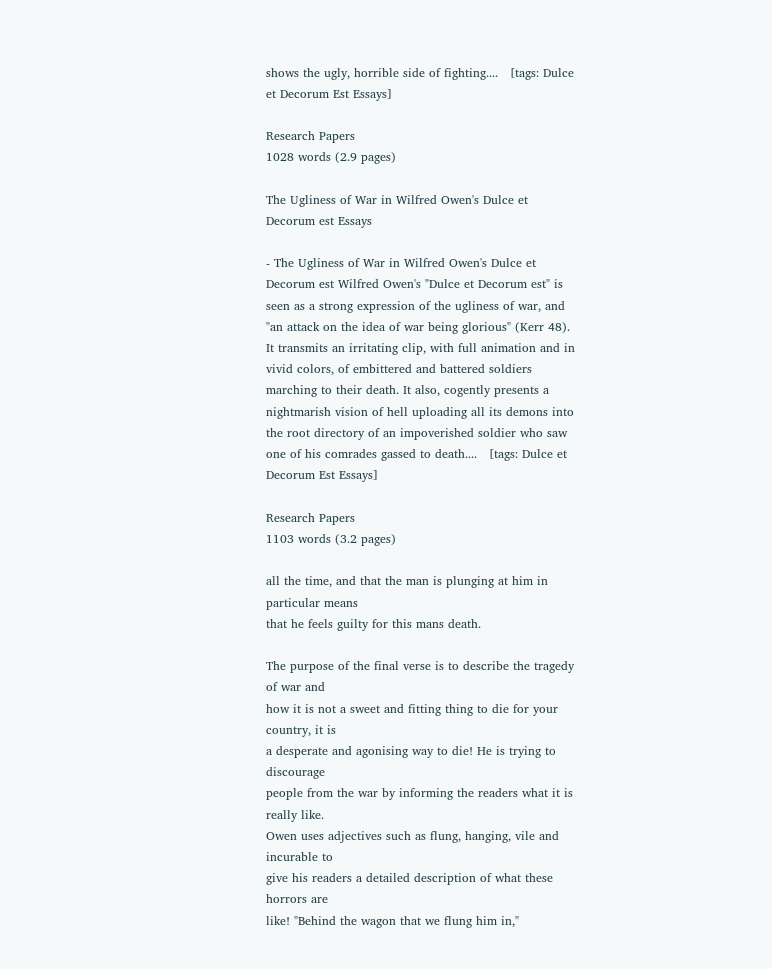shows the ugly, horrible side of fighting....   [tags: Dulce et Decorum Est Essays]

Research Papers
1028 words (2.9 pages)

The Ugliness of War in Wilfred Owen's Dulce et Decorum est Essays

- The Ugliness of War in Wilfred Owen's Dulce et Decorum est Wilfred Owen's "Dulce et Decorum est" is seen as a strong expression of the ugliness of war, and "an attack on the idea of war being glorious" (Kerr 48). It transmits an irritating clip, with full animation and in vivid colors, of embittered and battered soldiers marching to their death. It also, cogently presents a nightmarish vision of hell uploading all its demons into the root directory of an impoverished soldier who saw one of his comrades gassed to death....   [tags: Dulce et Decorum Est Essays]

Research Papers
1103 words (3.2 pages)

all the time, and that the man is plunging at him in particular means
that he feels guilty for this mans death.

The purpose of the final verse is to describe the tragedy of war and
how it is not a sweet and fitting thing to die for your country, it is
a desperate and agonising way to die! He is trying to discourage
people from the war by informing the readers what it is really like.
Owen uses adjectives such as flung, hanging, vile and incurable to
give his readers a detailed description of what these horrors are
like! "Behind the wagon that we flung him in,"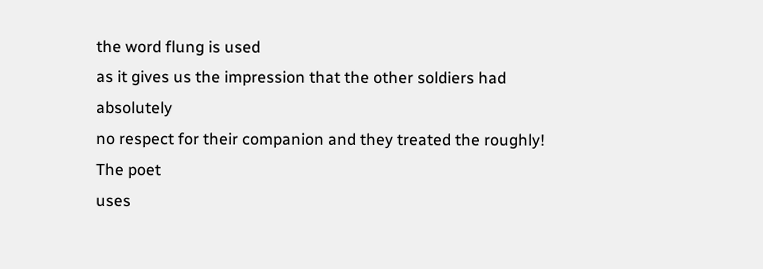the word flung is used
as it gives us the impression that the other soldiers had absolutely
no respect for their companion and they treated the roughly! The poet
uses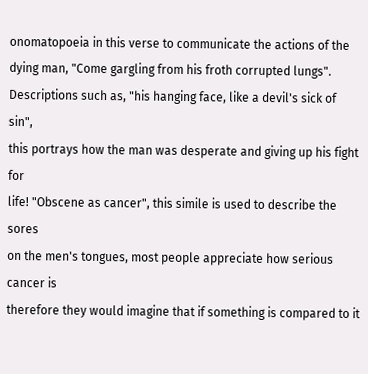onomatopoeia in this verse to communicate the actions of the
dying man, "Come gargling from his froth corrupted lungs".
Descriptions such as, "his hanging face, like a devil's sick of sin",
this portrays how the man was desperate and giving up his fight for
life! "Obscene as cancer", this simile is used to describe the sores
on the men's tongues, most people appreciate how serious cancer is
therefore they would imagine that if something is compared to it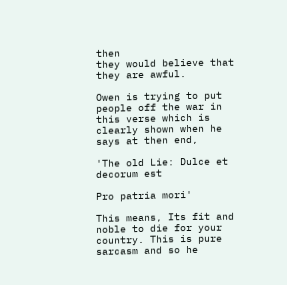then
they would believe that they are awful.

Owen is trying to put people off the war in this verse which is
clearly shown when he says at then end,

'The old Lie: Dulce et decorum est

Pro patria mori'

This means, Its fit and noble to die for your country. This is pure
sarcasm and so he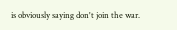is obviously saying don't join the war.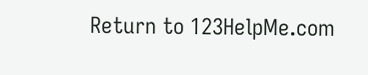Return to 123HelpMe.com